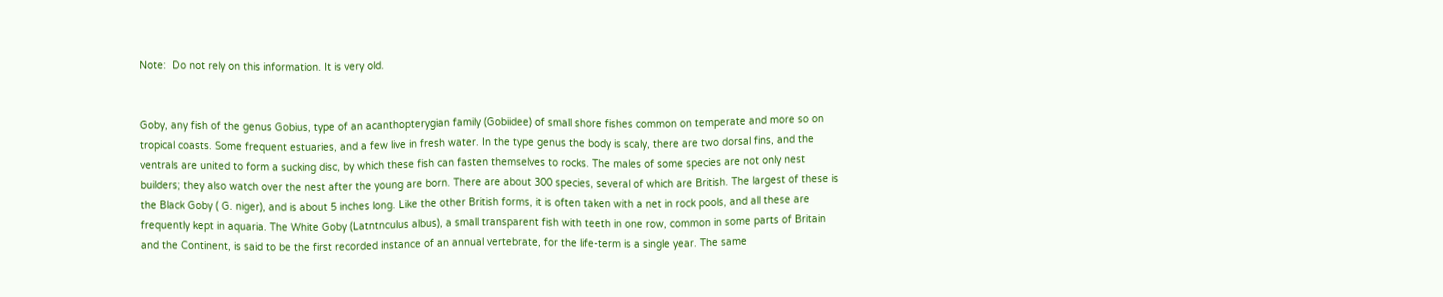Note:  Do not rely on this information. It is very old.


Goby, any fish of the genus Gobius, type of an acanthopterygian family (Gobiidee) of small shore fishes common on temperate and more so on tropical coasts. Some frequent estuaries, and a few live in fresh water. In the type genus the body is scaly, there are two dorsal fins, and the ventrals are united to form a sucking disc, by which these fish can fasten themselves to rocks. The males of some species are not only nest builders; they also watch over the nest after the young are born. There are about 300 species, several of which are British. The largest of these is the Black Goby ( G. niger), and is about 5 inches long. Like the other British forms, it is often taken with a net in rock pools, and all these are frequently kept in aquaria. The White Goby (Latntnculus albus), a small transparent fish with teeth in one row, common in some parts of Britain and the Continent, is said to be the first recorded instance of an annual vertebrate, for the life-term is a single year. The same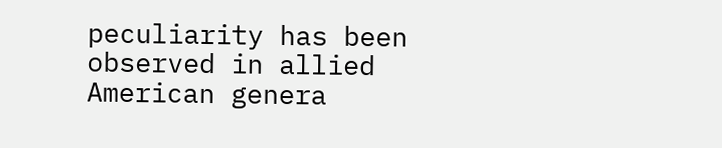peculiarity has been observed in allied American genera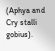(Aphya and Cry stalli gobius).